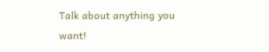Talk about anything you want!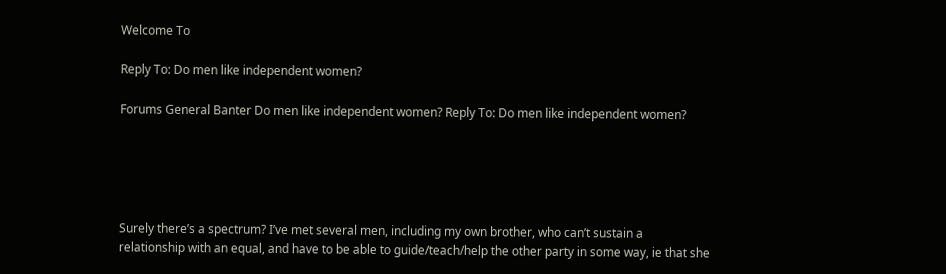Welcome To

Reply To: Do men like independent women?

Forums General Banter Do men like independent women? Reply To: Do men like independent women?





Surely there’s a spectrum? I’ve met several men, including my own brother, who can’t sustain a relationship with an equal, and have to be able to guide/teach/help the other party in some way, ie that she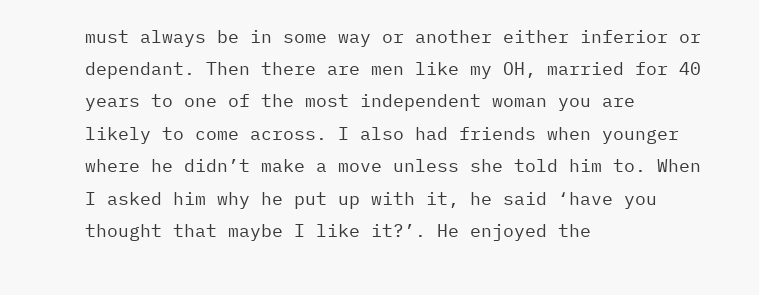must always be in some way or another either inferior or dependant. Then there are men like my OH, married for 40 years to one of the most independent woman you are likely to come across. I also had friends when younger where he didn’t make a move unless she told him to. When I asked him why he put up with it, he said ‘have you thought that maybe I like it?’. He enjoyed the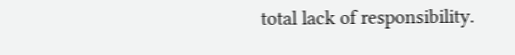total lack of responsibility.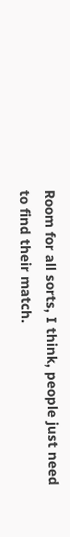Room for all sorts, I think, people just need to find their match.